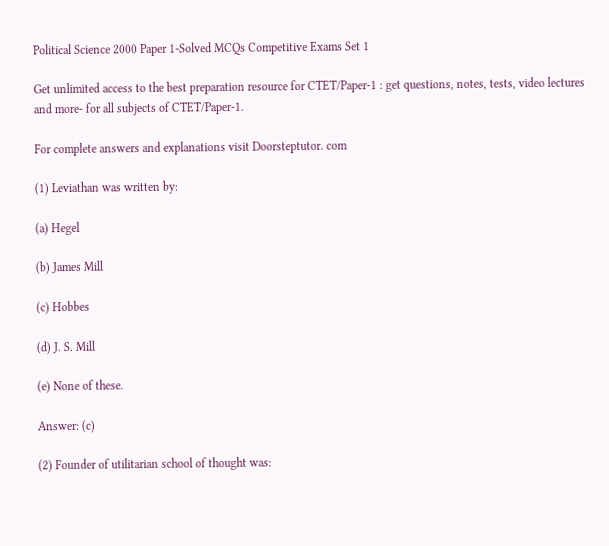Political Science 2000 Paper 1-Solved MCQs Competitive Exams Set 1

Get unlimited access to the best preparation resource for CTET/Paper-1 : get questions, notes, tests, video lectures and more- for all subjects of CTET/Paper-1.

For complete answers and explanations visit Doorsteptutor. com

(1) Leviathan was written by:

(a) Hegel

(b) James Mill

(c) Hobbes

(d) J. S. Mill

(e) None of these.

Answer: (c)

(2) Founder of utilitarian school of thought was: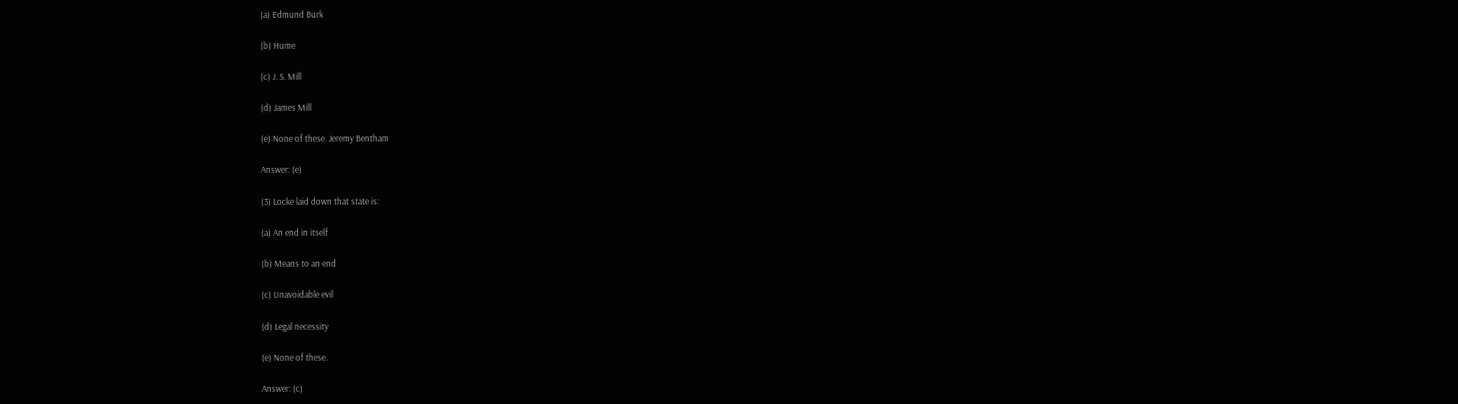(a) Edmund Burk

(b) Hume

(c) J. S. Mill

(d) James Mill

(e) None of these. Jeremy Bentham

Answer: (e)

(3) Locke laid down that state is:

(a) An end in itself

(b) Means to an end

(c) Unavoidable evil

(d) Legal necessity

(e) None of these.

Answer: (c)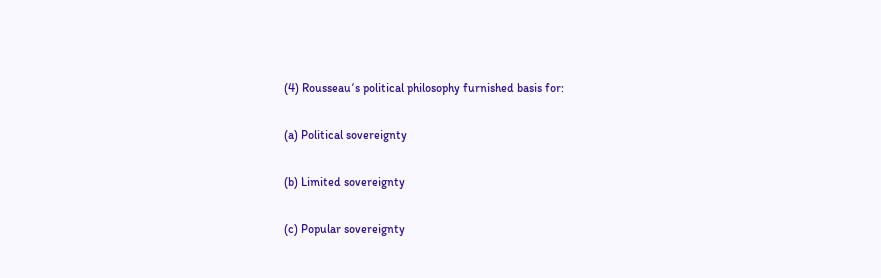(4) Rousseau՚s political philosophy furnished basis for:

(a) Political sovereignty

(b) Limited sovereignty

(c) Popular sovereignty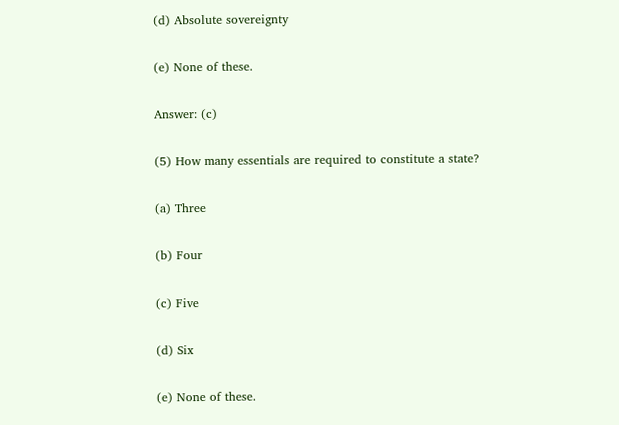(d) Absolute sovereignty

(e) None of these.

Answer: (c)

(5) How many essentials are required to constitute a state?

(a) Three

(b) Four

(c) Five

(d) Six

(e) None of these.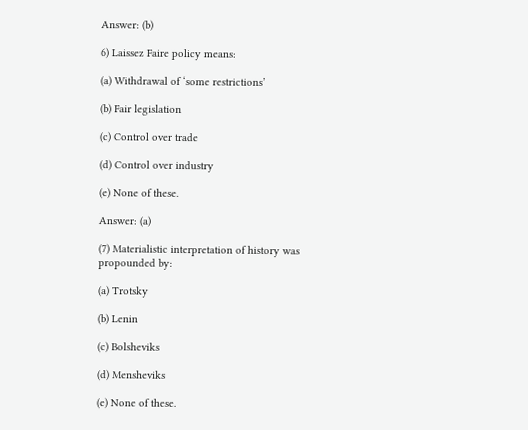Answer: (b)

6) Laissez Faire policy means:

(a) Withdrawal of ‘some restrictions’

(b) Fair legislation

(c) Control over trade

(d) Control over industry

(e) None of these.

Answer: (a)

(7) Materialistic interpretation of history was propounded by:

(a) Trotsky

(b) Lenin

(c) Bolsheviks

(d) Mensheviks

(e) None of these.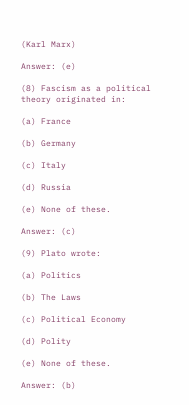(Karl Marx)

Answer: (e)

(8) Fascism as a political theory originated in:

(a) France

(b) Germany

(c) Italy

(d) Russia

(e) None of these.

Answer: (c)

(9) Plato wrote:

(a) Politics

(b) The Laws

(c) Political Economy

(d) Polity

(e) None of these.

Answer: (b)